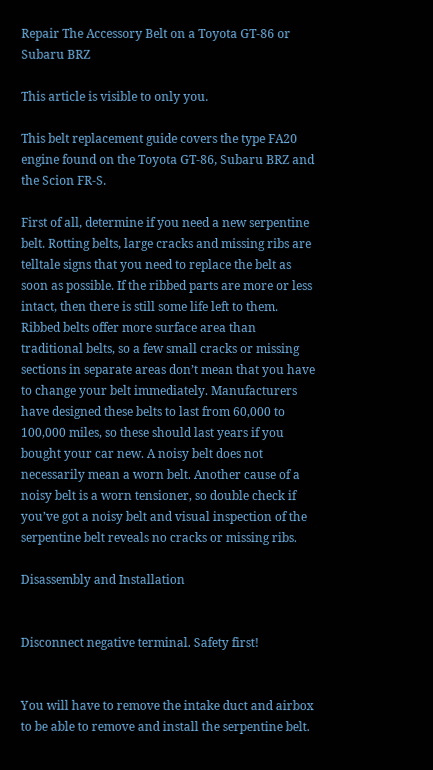Repair The Accessory Belt on a Toyota GT-86 or Subaru BRZ

This article is visible to only you.

This belt replacement guide covers the type FA20 engine found on the Toyota GT-86, Subaru BRZ and the Scion FR-S.

First of all, determine if you need a new serpentine belt. Rotting belts, large cracks and missing ribs are telltale signs that you need to replace the belt as soon as possible. If the ribbed parts are more or less intact, then there is still some life left to them. Ribbed belts offer more surface area than traditional belts, so a few small cracks or missing sections in separate areas don’t mean that you have to change your belt immediately. Manufacturers have designed these belts to last from 60,000 to 100,000 miles, so these should last years if you bought your car new. A noisy belt does not necessarily mean a worn belt. Another cause of a noisy belt is a worn tensioner, so double check if you’ve got a noisy belt and visual inspection of the serpentine belt reveals no cracks or missing ribs.

Disassembly and Installation


Disconnect negative terminal. Safety first!


You will have to remove the intake duct and airbox to be able to remove and install the serpentine belt.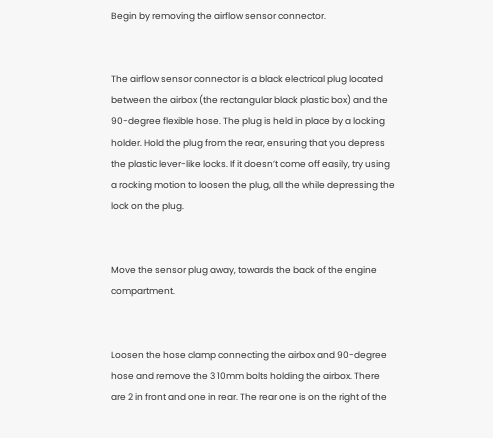Begin by removing the airflow sensor connector.


The airflow sensor connector is a black electrical plug located between the airbox (the rectangular black plastic box) and the 90-degree flexible hose. The plug is held in place by a locking holder. Hold the plug from the rear, ensuring that you depress the plastic lever-like locks. If it doesn’t come off easily, try using a rocking motion to loosen the plug, all the while depressing the lock on the plug.


Move the sensor plug away, towards the back of the engine compartment.


Loosen the hose clamp connecting the airbox and 90-degree hose and remove the 3 10mm bolts holding the airbox. There are 2 in front and one in rear. The rear one is on the right of the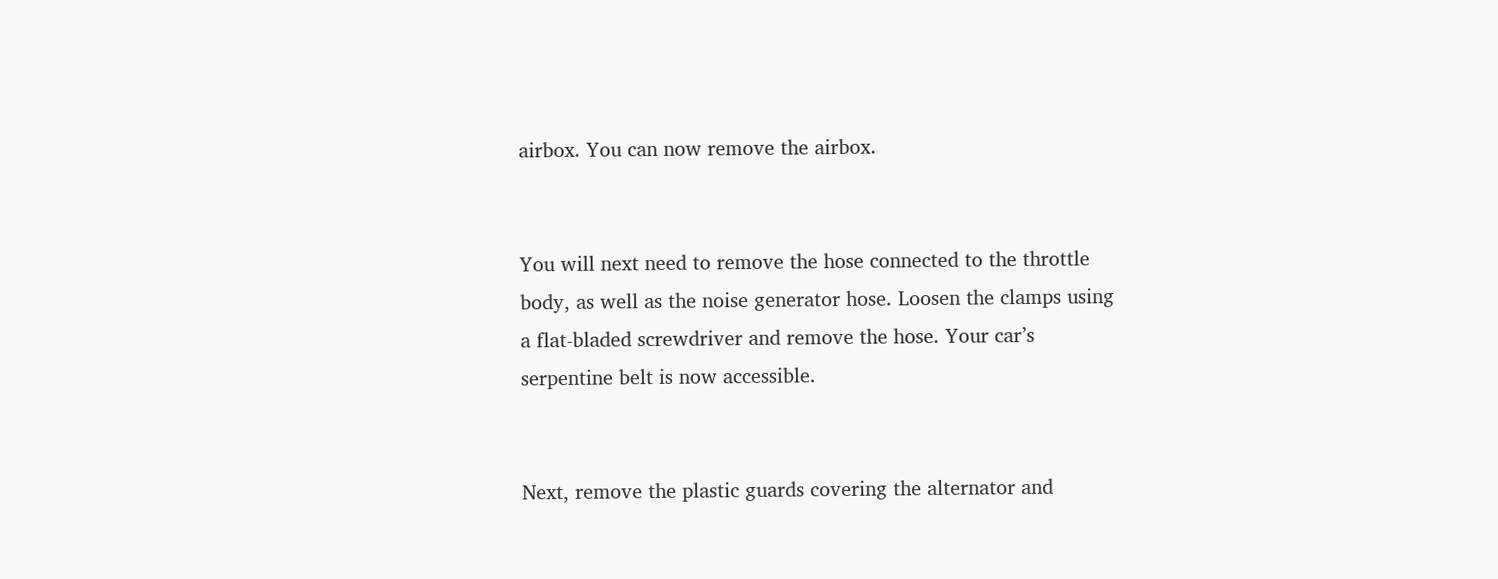airbox. You can now remove the airbox.


You will next need to remove the hose connected to the throttle body, as well as the noise generator hose. Loosen the clamps using a flat-bladed screwdriver and remove the hose. Your car’s serpentine belt is now accessible.


Next, remove the plastic guards covering the alternator and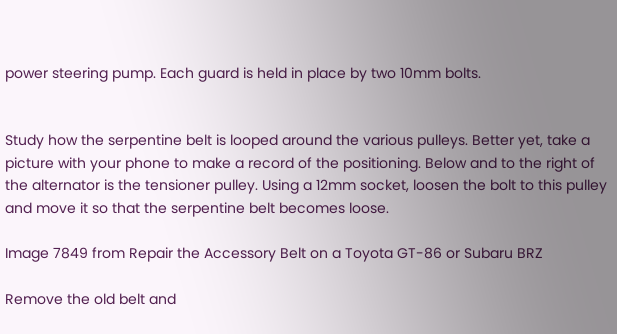power steering pump. Each guard is held in place by two 10mm bolts.


Study how the serpentine belt is looped around the various pulleys. Better yet, take a picture with your phone to make a record of the positioning. Below and to the right of the alternator is the tensioner pulley. Using a 12mm socket, loosen the bolt to this pulley and move it so that the serpentine belt becomes loose.

Image 7849 from Repair the Accessory Belt on a Toyota GT-86 or Subaru BRZ

Remove the old belt and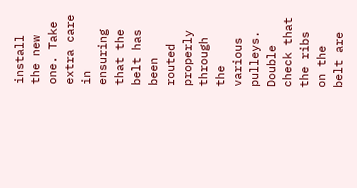install the new one. Take extra care in ensuring that the belt has been routed properly through the various pulleys. Double check that the ribs on the belt are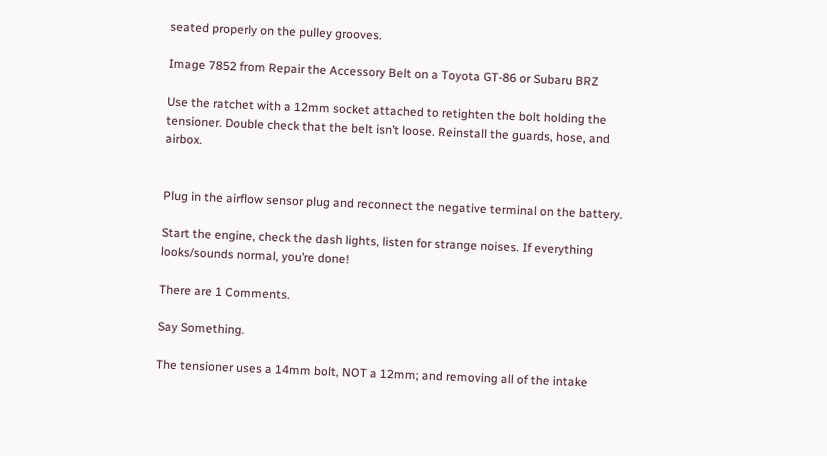seated properly on the pulley grooves.

Image 7852 from Repair the Accessory Belt on a Toyota GT-86 or Subaru BRZ

Use the ratchet with a 12mm socket attached to retighten the bolt holding the tensioner. Double check that the belt isn’t loose. Reinstall the guards, hose, and airbox.


Plug in the airflow sensor plug and reconnect the negative terminal on the battery.

Start the engine, check the dash lights, listen for strange noises. If everything looks/sounds normal, you’re done!

There are 1 Comments.

Say Something.

The tensioner uses a 14mm bolt, NOT a 12mm; and removing all of the intake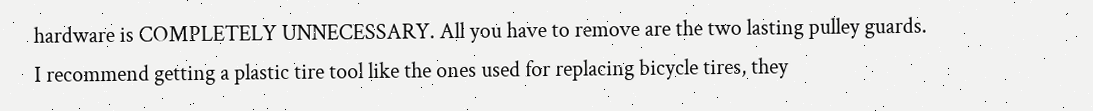hardware is COMPLETELY UNNECESSARY. All you have to remove are the two lasting pulley guards. I recommend getting a plastic tire tool like the ones used for replacing bicycle tires, they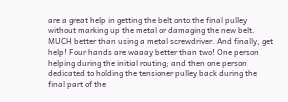are a great help in getting the belt onto the final pulley without marking up the metal or damaging the new belt. MUCH better than using a metal screwdriver. And finally, get help! Four hands are waaay better than two! One person helping during the initial routing; and then one person dedicated to holding the tensioner pulley back during the final part of the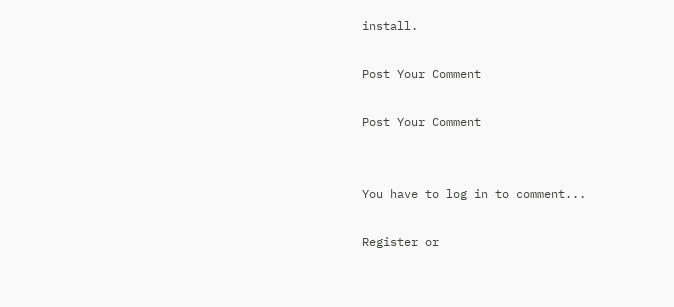install.

Post Your Comment

Post Your Comment


You have to log in to comment...

Register or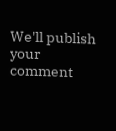We'll publish your comment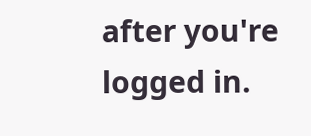after you're logged in.